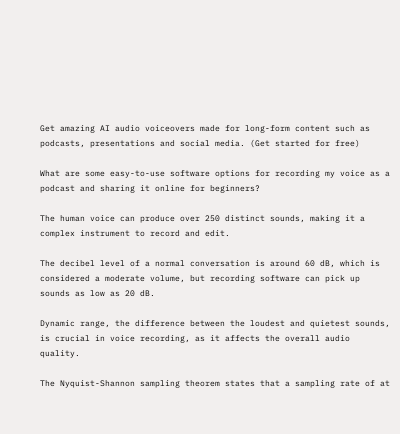Get amazing AI audio voiceovers made for long-form content such as podcasts, presentations and social media. (Get started for free)

What are some easy-to-use software options for recording my voice as a podcast and sharing it online for beginners?

The human voice can produce over 250 distinct sounds, making it a complex instrument to record and edit.

The decibel level of a normal conversation is around 60 dB, which is considered a moderate volume, but recording software can pick up sounds as low as 20 dB.

Dynamic range, the difference between the loudest and quietest sounds, is crucial in voice recording, as it affects the overall audio quality.

The Nyquist-Shannon sampling theorem states that a sampling rate of at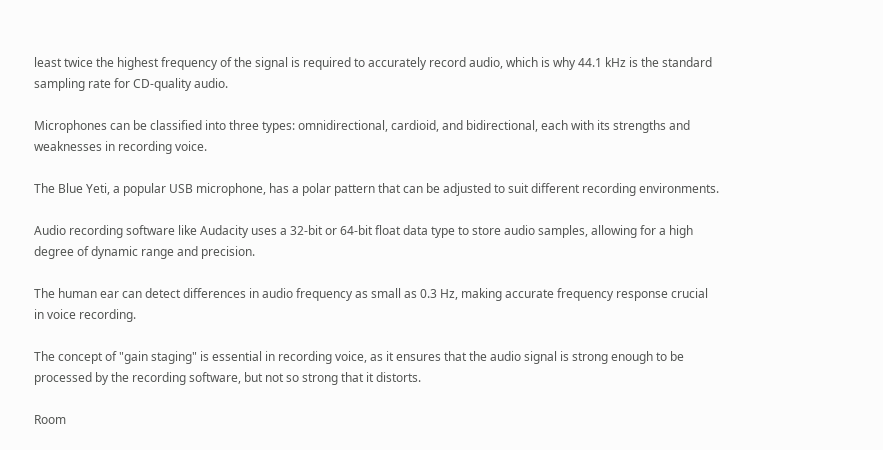least twice the highest frequency of the signal is required to accurately record audio, which is why 44.1 kHz is the standard sampling rate for CD-quality audio.

Microphones can be classified into three types: omnidirectional, cardioid, and bidirectional, each with its strengths and weaknesses in recording voice.

The Blue Yeti, a popular USB microphone, has a polar pattern that can be adjusted to suit different recording environments.

Audio recording software like Audacity uses a 32-bit or 64-bit float data type to store audio samples, allowing for a high degree of dynamic range and precision.

The human ear can detect differences in audio frequency as small as 0.3 Hz, making accurate frequency response crucial in voice recording.

The concept of "gain staging" is essential in recording voice, as it ensures that the audio signal is strong enough to be processed by the recording software, but not so strong that it distorts.

Room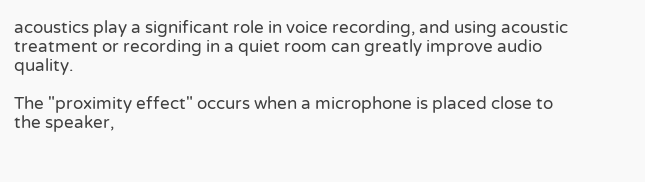acoustics play a significant role in voice recording, and using acoustic treatment or recording in a quiet room can greatly improve audio quality.

The "proximity effect" occurs when a microphone is placed close to the speaker,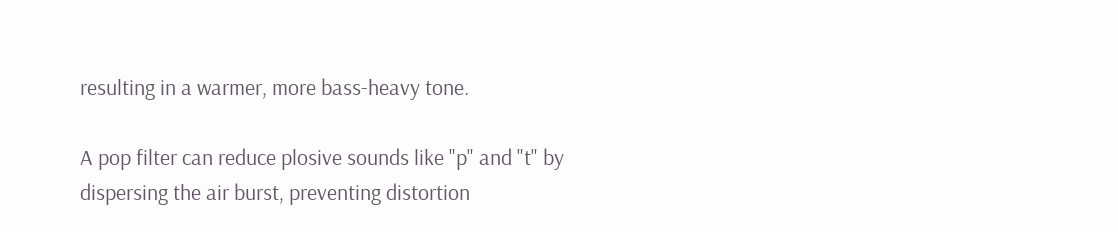resulting in a warmer, more bass-heavy tone.

A pop filter can reduce plosive sounds like "p" and "t" by dispersing the air burst, preventing distortion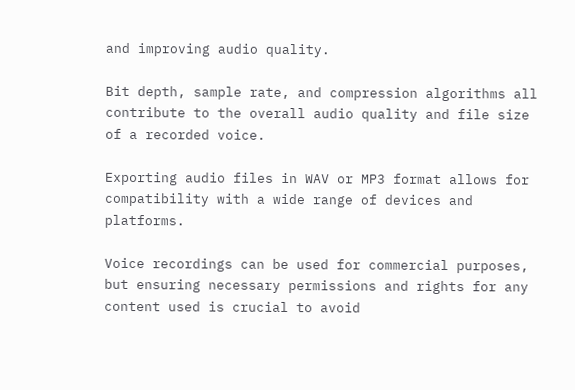and improving audio quality.

Bit depth, sample rate, and compression algorithms all contribute to the overall audio quality and file size of a recorded voice.

Exporting audio files in WAV or MP3 format allows for compatibility with a wide range of devices and platforms.

Voice recordings can be used for commercial purposes, but ensuring necessary permissions and rights for any content used is crucial to avoid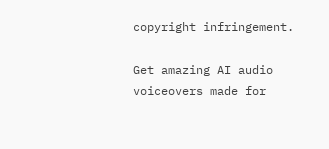copyright infringement.

Get amazing AI audio voiceovers made for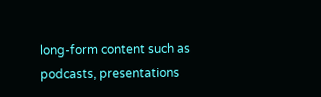long-form content such as podcasts, presentations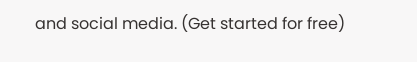and social media. (Get started for free)